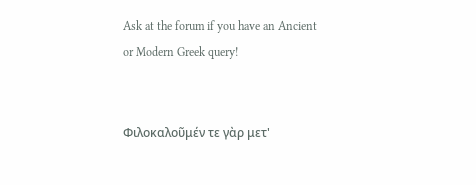Ask at the forum if you have an Ancient or Modern Greek query!


Φιλοκαλοῦμέν τε γὰρ μετ'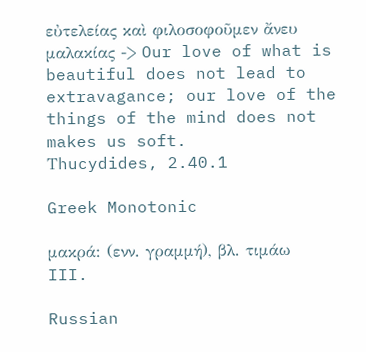εὐτελείας καὶ φιλοσοφοῦμεν ἄνευ μαλακίας -> Our love of what is beautiful does not lead to extravagance; our love of the things of the mind does not makes us soft.
Τhucydides, 2.40.1

Greek Monotonic

μακρά: (ενν. γραμμή), βλ. τιμάω III.

Russian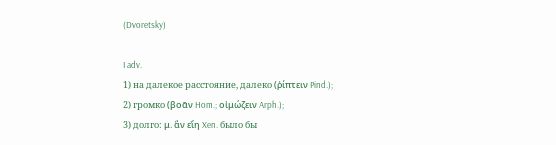(Dvoretsky)

I adv.
1) на далекое расстояние, далеко (ῥίπτειν Pind.);
2) громко (βοᾶν Hom.; οἰμώζειν Arph.);
3) долго: μ. ἂν εἴη Xen. было бы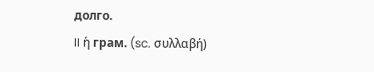долго.
II ἡ грам. (sc. συλλαβή)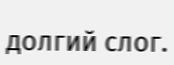долгий слог.